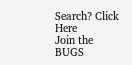Search? Click Here
Join the BUGS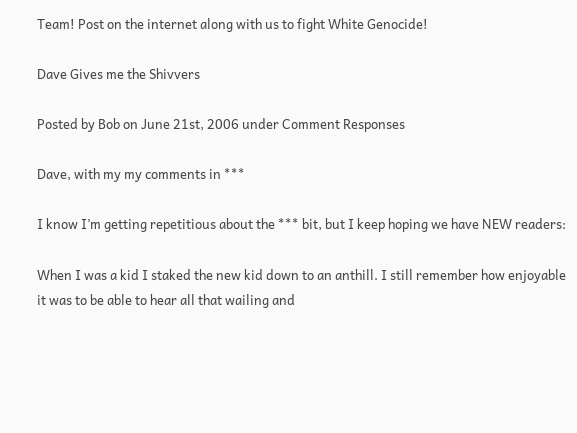Team! Post on the internet along with us to fight White Genocide!

Dave Gives me the Shivvers

Posted by Bob on June 21st, 2006 under Comment Responses

Dave, with my my comments in ***

I know I’m getting repetitious about the *** bit, but I keep hoping we have NEW readers:

When I was a kid I staked the new kid down to an anthill. I still remember how enjoyable it was to be able to hear all that wailing and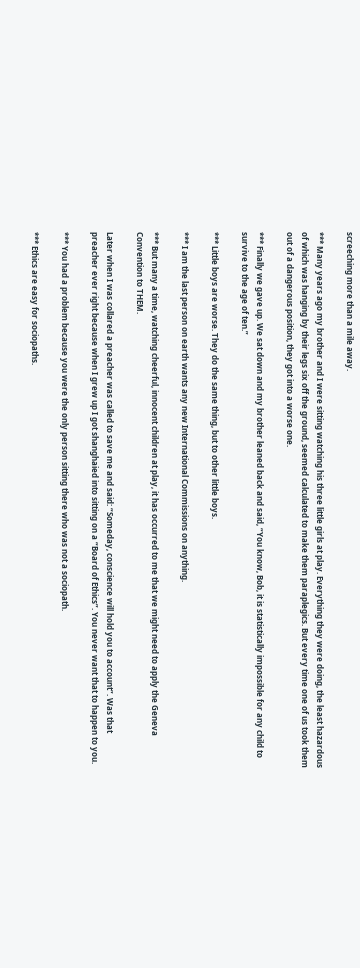screeching more than a mile away.

*** Many years ago my brother and I were sitting watching his three little girls at play. Everything they were doing, the least hazardous of which was hanging by their legs six off the ground, seemed calculated to make them paraplegics. But every time one of us took them out of a dangerous position, they got into a worse one.

*** Finally we gave up. We sat down and my brother leaned back and said, “You know, Bob, it is statistically impossible for any child to survive to the age of ten.”

*** Little boys are worse. They do the same thing, but to other little boys.

*** I am the last person on earth wants any new International Commissions on anything.

*** But many a time, watching cheerful, innocent children at play, it has occurred to me that we might need to apply the Geneva Convention to THEM.

Later when I was collared a preacher was called to save me and said: “Someday, conscience will hold you to account”. Was that preacher ever right because when I grew up I got shanghaied into sitting on a “Board of Ethics”. You never want that to happen to you.

*** You had a problem because you were the only person sitting there who was not a sociopath.

*** Ethics are easy for sociopaths.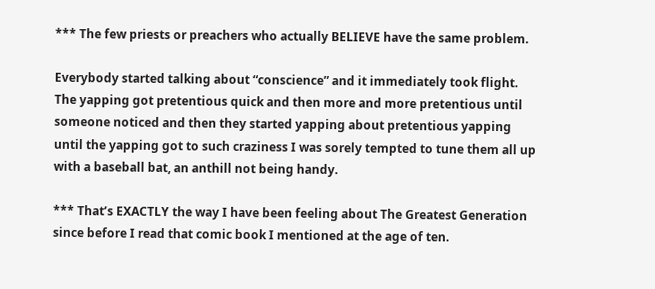*** The few priests or preachers who actually BELIEVE have the same problem.

Everybody started talking about “conscience” and it immediately took flight. The yapping got pretentious quick and then more and more pretentious until someone noticed and then they started yapping about pretentious yapping until the yapping got to such craziness I was sorely tempted to tune them all up with a baseball bat, an anthill not being handy.

*** That’s EXACTLY the way I have been feeling about The Greatest Generation since before I read that comic book I mentioned at the age of ten.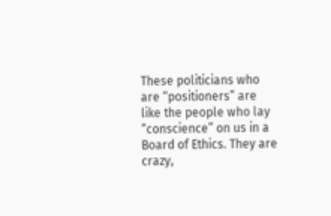These politicians who are “positioners” are like the people who lay “conscience” on us in a Board of Ethics. They are crazy,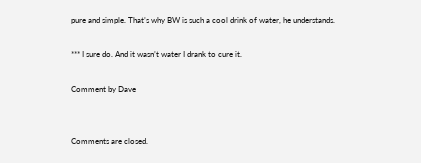pure and simple. That’s why BW is such a cool drink of water, he understands.

*** I sure do. And it wasn’t water I drank to cure it.

Comment by Dave


Comments are closed.